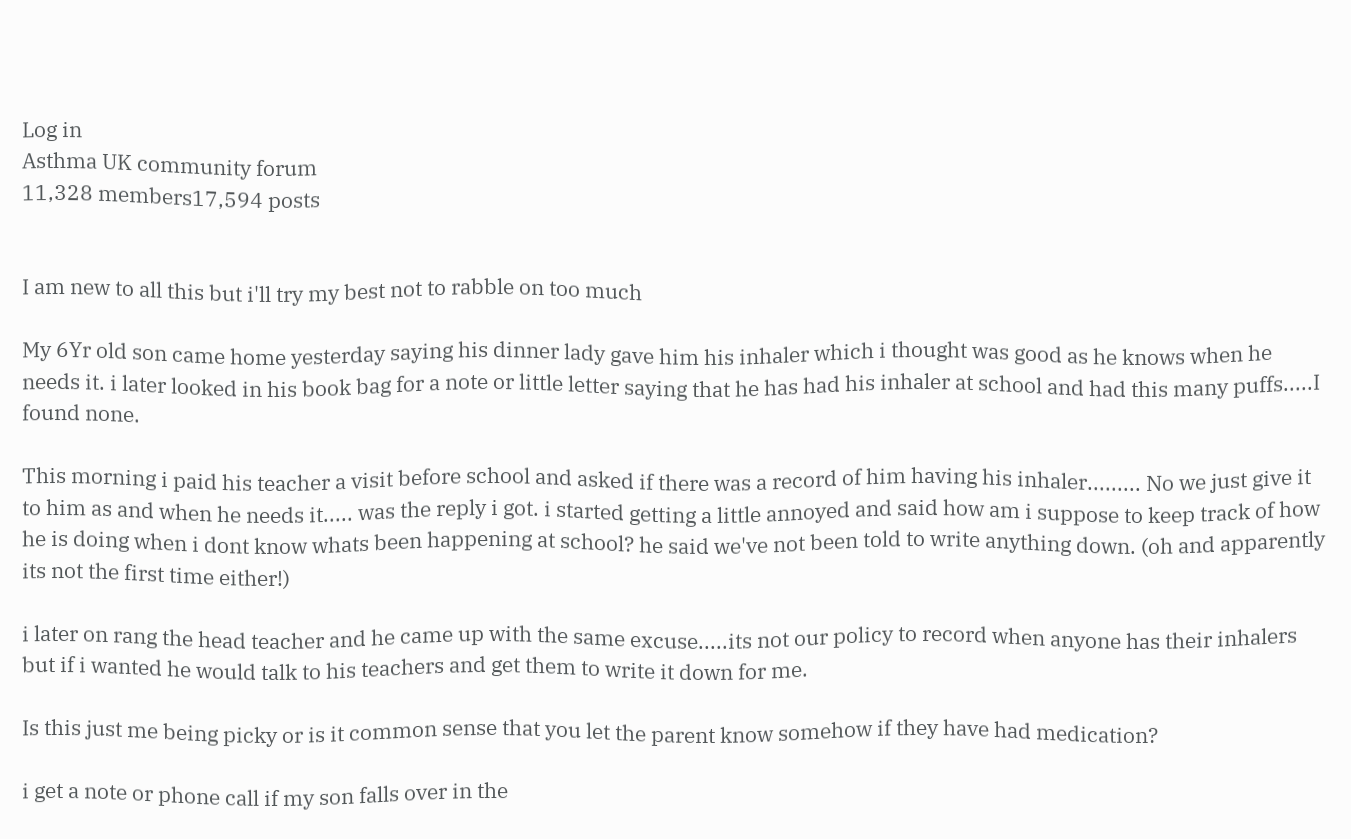Log in
Asthma UK community forum
11,328 members17,594 posts


I am new to all this but i'll try my best not to rabble on too much

My 6Yr old son came home yesterday saying his dinner lady gave him his inhaler which i thought was good as he knows when he needs it. i later looked in his book bag for a note or little letter saying that he has had his inhaler at school and had this many puffs.....I found none.

This morning i paid his teacher a visit before school and asked if there was a record of him having his inhaler......... No we just give it to him as and when he needs it..... was the reply i got. i started getting a little annoyed and said how am i suppose to keep track of how he is doing when i dont know whats been happening at school? he said we've not been told to write anything down. (oh and apparently its not the first time either!)

i later on rang the head teacher and he came up with the same excuse.....its not our policy to record when anyone has their inhalers but if i wanted he would talk to his teachers and get them to write it down for me.

Is this just me being picky or is it common sense that you let the parent know somehow if they have had medication?

i get a note or phone call if my son falls over in the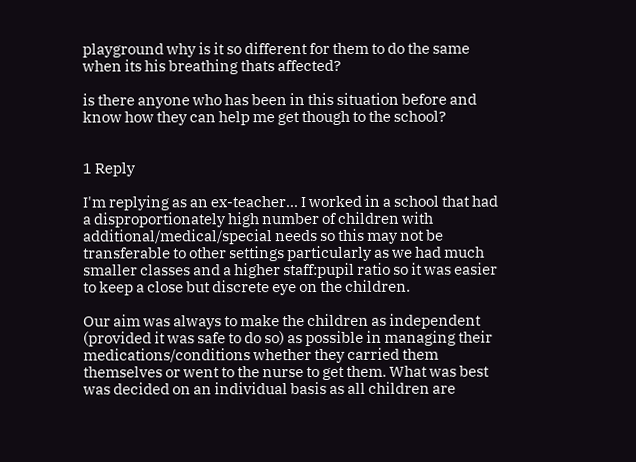playground why is it so different for them to do the same when its his breathing thats affected?

is there anyone who has been in this situation before and know how they can help me get though to the school?


1 Reply

I'm replying as an ex-teacher... I worked in a school that had a disproportionately high number of children with additional/medical/special needs so this may not be transferable to other settings particularly as we had much smaller classes and a higher staff:pupil ratio so it was easier to keep a close but discrete eye on the children.

Our aim was always to make the children as independent (provided it was safe to do so) as possible in managing their medications/conditions whether they carried them themselves or went to the nurse to get them. What was best was decided on an individual basis as all children are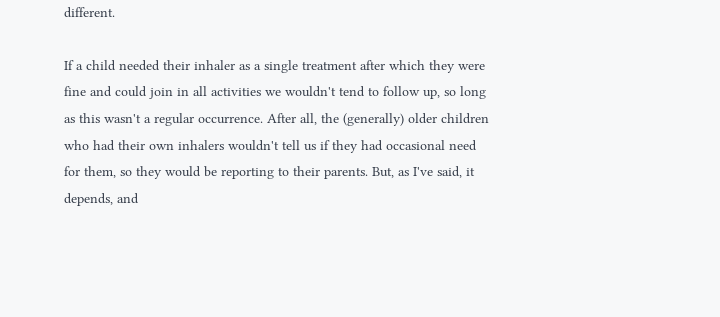different.

If a child needed their inhaler as a single treatment after which they were fine and could join in all activities we wouldn't tend to follow up, so long as this wasn't a regular occurrence. After all, the (generally) older children who had their own inhalers wouldn't tell us if they had occasional need for them, so they would be reporting to their parents. But, as I've said, it depends, and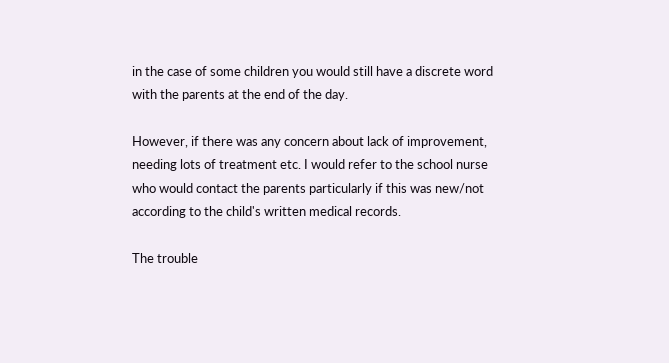in the case of some children you would still have a discrete word with the parents at the end of the day.

However, if there was any concern about lack of improvement, needing lots of treatment etc. I would refer to the school nurse who would contact the parents particularly if this was new/not according to the child's written medical records.

The trouble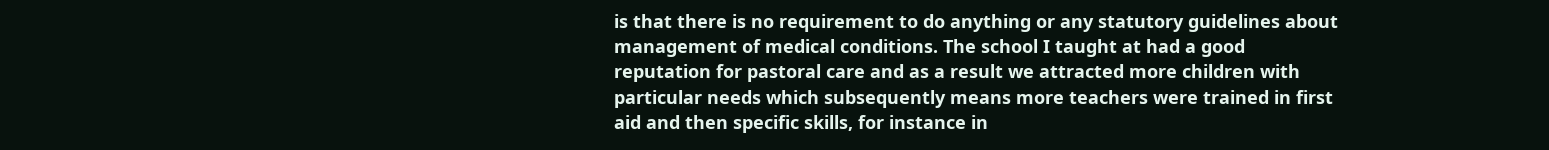is that there is no requirement to do anything or any statutory guidelines about management of medical conditions. The school I taught at had a good reputation for pastoral care and as a result we attracted more children with particular needs which subsequently means more teachers were trained in first aid and then specific skills, for instance in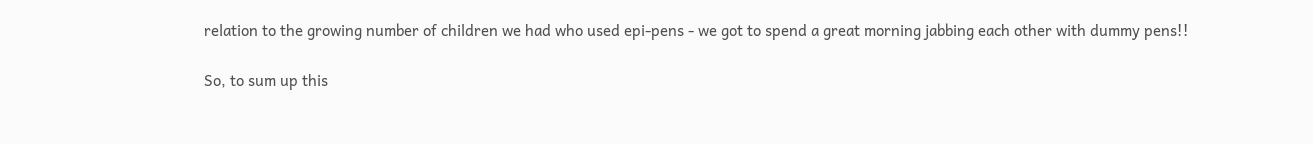relation to the growing number of children we had who used epi-pens - we got to spend a great morning jabbing each other with dummy pens!!

So, to sum up this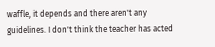waffle, it depends and there aren't any guidelines. I don't think the teacher has acted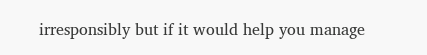irresponsibly but if it would help you manage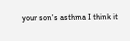your son's asthma I think it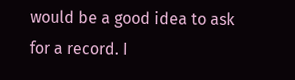would be a good idea to ask for a record. I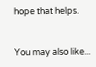hope that helps.


You may also like...